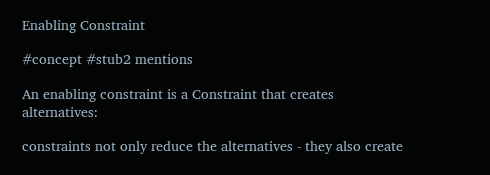Enabling Constraint

#concept #stub2 mentions

An enabling constraint is a Constraint that creates alternatives:

constraints not only reduce the alternatives - they also create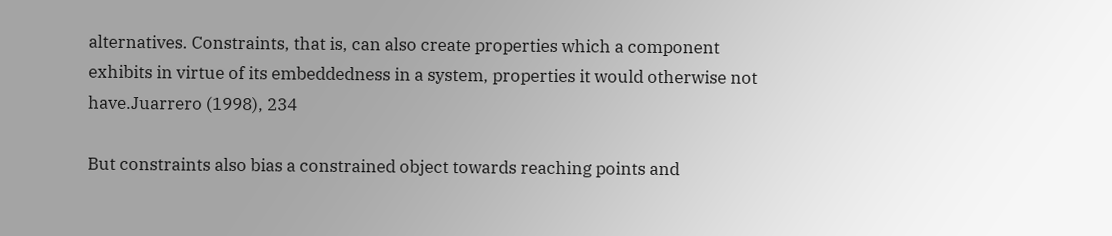alternatives. Constraints, that is, can also create properties which a component exhibits in virtue of its embeddedness in a system, properties it would otherwise not have.Juarrero (1998), 234

But constraints also bias a constrained object towards reaching points and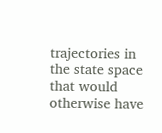trajectories in the state space that would otherwise have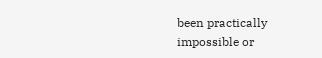been practically impossible or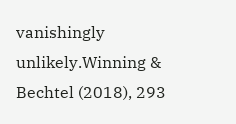vanishingly unlikely.Winning & Bechtel (2018), 293